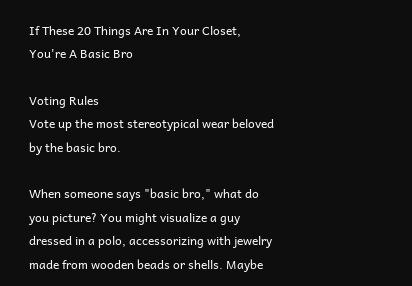If These 20 Things Are In Your Closet, You're A Basic Bro

Voting Rules
Vote up the most stereotypical wear beloved by the basic bro.

When someone says "basic bro," what do you picture? You might visualize a guy dressed in a polo, accessorizing with jewelry made from wooden beads or shells. Maybe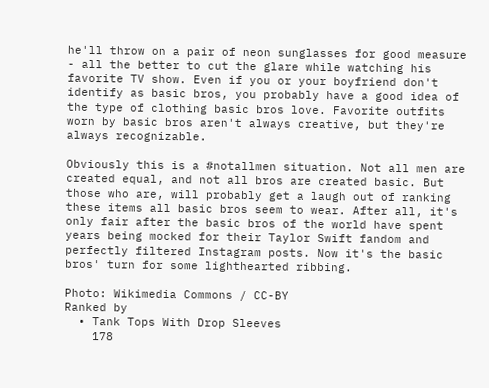he'll throw on a pair of neon sunglasses for good measure - all the better to cut the glare while watching his favorite TV show. Even if you or your boyfriend don't identify as basic bros, you probably have a good idea of the type of clothing basic bros love. Favorite outfits worn by basic bros aren't always creative, but they're always recognizable.

Obviously this is a #notallmen situation. Not all men are created equal, and not all bros are created basic. But those who are, will probably get a laugh out of ranking these items all basic bros seem to wear. After all, it's only fair after the basic bros of the world have spent years being mocked for their Taylor Swift fandom and perfectly filtered Instagram posts. Now it's the basic bros' turn for some lighthearted ribbing.

Photo: Wikimedia Commons / CC-BY
Ranked by
  • Tank Tops With Drop Sleeves
    178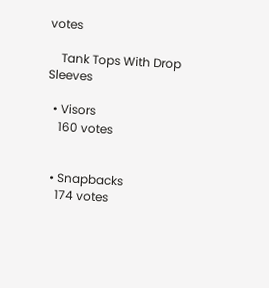votes

    Tank Tops With Drop Sleeves

  • Visors
    160 votes


  • Snapbacks
    174 votes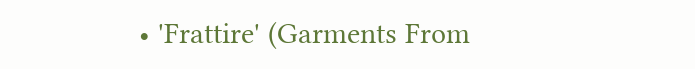• 'Frattire' (Garments From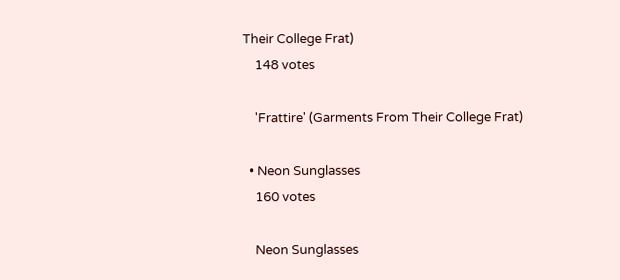Their College Frat)
    148 votes

    'Frattire' (Garments From Their College Frat)

  • Neon Sunglasses
    160 votes

    Neon Sunglasses